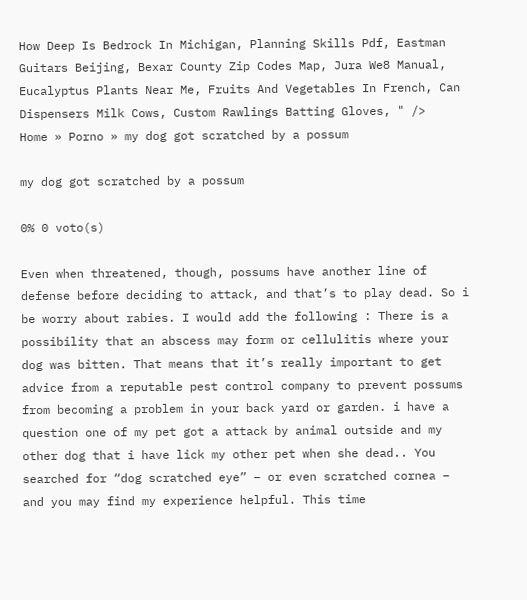How Deep Is Bedrock In Michigan, Planning Skills Pdf, Eastman Guitars Beijing, Bexar County Zip Codes Map, Jura We8 Manual, Eucalyptus Plants Near Me, Fruits And Vegetables In French, Can Dispensers Milk Cows, Custom Rawlings Batting Gloves, " />
Home » Porno » my dog got scratched by a possum

my dog got scratched by a possum

0% 0 voto(s)

Even when threatened, though, possums have another line of defense before deciding to attack, and that’s to play dead. So i be worry about rabies. I would add the following : There is a possibility that an abscess may form or cellulitis where your dog was bitten. That means that it’s really important to get advice from a reputable pest control company to prevent possums from becoming a problem in your back yard or garden. i have a question one of my pet got a attack by animal outside and my other dog that i have lick my other pet when she dead.. You searched for “dog scratched eye” – or even scratched cornea – and you may find my experience helpful. This time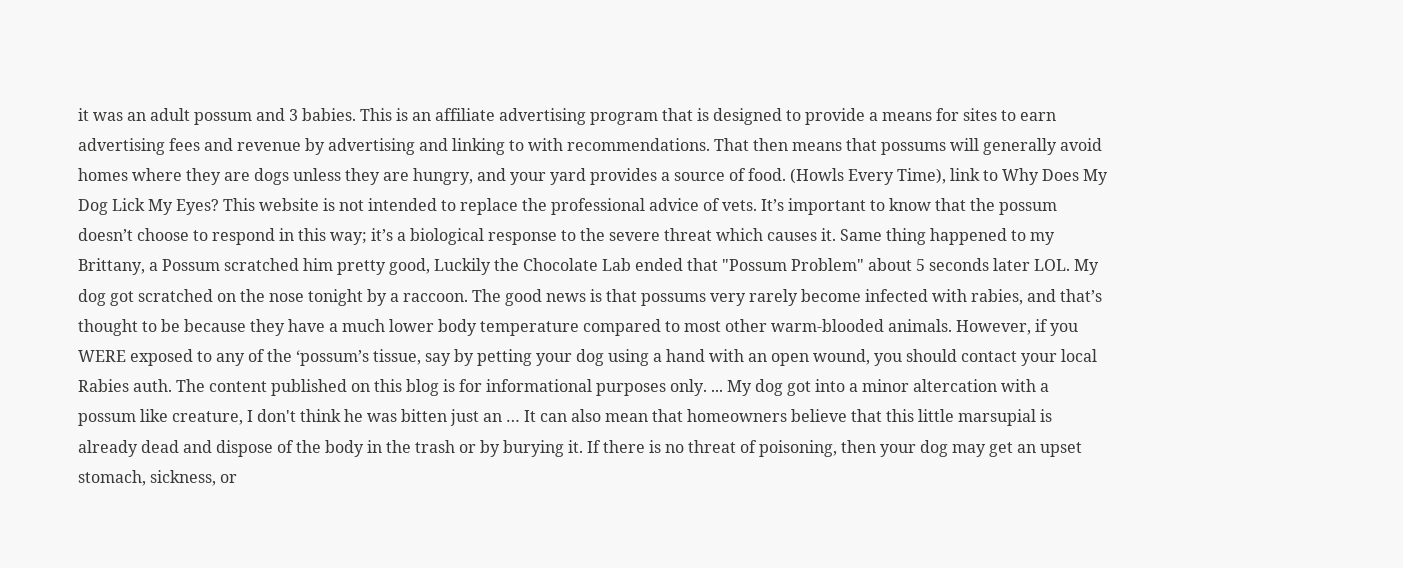it was an adult possum and 3 babies. This is an affiliate advertising program that is designed to provide a means for sites to earn advertising fees and revenue by advertising and linking to with recommendations. That then means that possums will generally avoid homes where they are dogs unless they are hungry, and your yard provides a source of food. (Howls Every Time), link to Why Does My Dog Lick My Eyes? This website is not intended to replace the professional advice of vets. It’s important to know that the possum doesn’t choose to respond in this way; it’s a biological response to the severe threat which causes it. Same thing happened to my Brittany, a Possum scratched him pretty good, Luckily the Chocolate Lab ended that "Possum Problem" about 5 seconds later LOL. My dog got scratched on the nose tonight by a raccoon. The good news is that possums very rarely become infected with rabies, and that’s thought to be because they have a much lower body temperature compared to most other warm-blooded animals. However, if you WERE exposed to any of the ‘possum’s tissue, say by petting your dog using a hand with an open wound, you should contact your local Rabies auth. The content published on this blog is for informational purposes only. ... My dog got into a minor altercation with a possum like creature, I don't think he was bitten just an … It can also mean that homeowners believe that this little marsupial is already dead and dispose of the body in the trash or by burying it. If there is no threat of poisoning, then your dog may get an upset stomach, sickness, or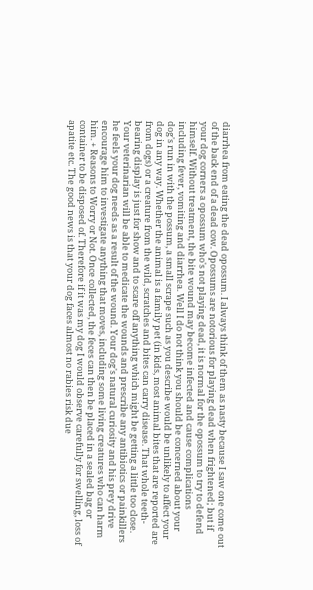diarrhea from eating the dead opossum. I always think of them as nasty because I saw one come out of the back end of a dead cow. Opossums are notorious for playing dead when frightened; but if your dog corners a opossum who's not playing dead, it is normal for the opossum to try to defend himself. Without treatment, the bite wound may become infected and cause complications including fever, vomiting and diarrhea. Well I do not think you should be concerned about your dog's run in with the possum, a small scrape such as you describe would be unlikely to affect your dog in any way. Whether the animal is a family pet (in kids, most animal bites that are reported are from dogs) or a creature from the wild, scratches and bites can carry disease. That whole teeth-bearing display is just for show and to scare off anything which might be getting a little too close. Your veterinarian will be able to medicate the wounds and prescribe any antibiotics or painkillers he feels your dog needs as a result of the wound. Your dog's natural curiosity and his prey drive encourage him to investigate anything that moves, including some living creatures who can harm him. + Reasons to Worry or Not. Once collected, the feces can then be placed in a sealed bag or container to be disposed of. Therefore if it was my dog I would observe carefully for swelling, loss of apatite etc. The good news is that your dog faces almost no rabies risk due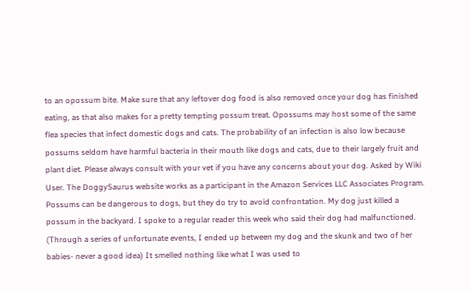to an opossum bite. Make sure that any leftover dog food is also removed once your dog has finished eating, as that also makes for a pretty tempting possum treat. Opossums may host some of the same flea species that infect domestic dogs and cats. The probability of an infection is also low because possums seldom have harmful bacteria in their mouth like dogs and cats, due to their largely fruit and plant diet. Please always consult with your vet if you have any concerns about your dog. Asked by Wiki User. The DoggySaurus website works as a participant in the Amazon Services LLC Associates Program. Possums can be dangerous to dogs, but they do try to avoid confrontation. My dog just killed a possum in the backyard. I spoke to a regular reader this week who said their dog had malfunctioned. (Through a series of unfortunate events, I ended up between my dog and the skunk and two of her babies- never a good idea) It smelled nothing like what I was used to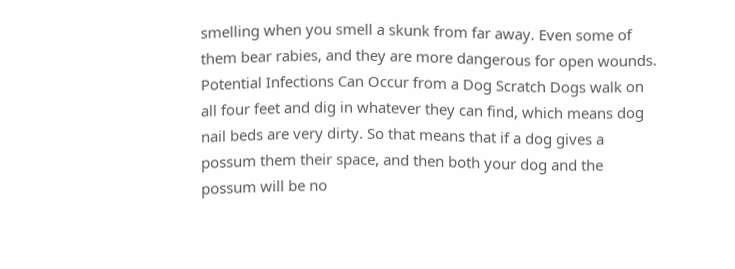smelling when you smell a skunk from far away. Even some of them bear rabies, and they are more dangerous for open wounds. Potential Infections Can Occur from a Dog Scratch Dogs walk on all four feet and dig in whatever they can find, which means dog nail beds are very dirty. So that means that if a dog gives a possum them their space, and then both your dog and the possum will be no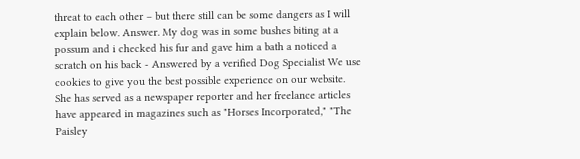threat to each other – but there still can be some dangers as I will explain below. Answer. My dog was in some bushes biting at a possum and i checked his fur and gave him a bath a noticed a scratch on his back - Answered by a verified Dog Specialist We use cookies to give you the best possible experience on our website. She has served as a newspaper reporter and her freelance articles have appeared in magazines such as "Horses Incorporated," "The Paisley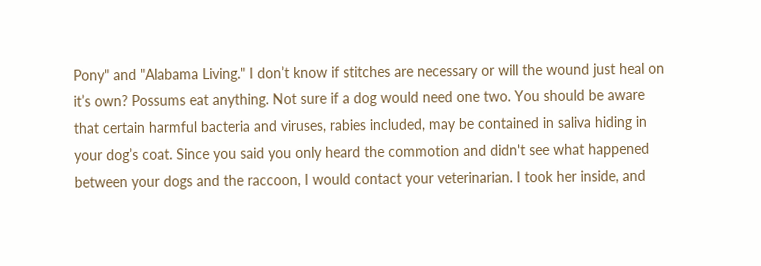Pony" and "Alabama Living." I don’t know if stitches are necessary or will the wound just heal on it’s own? Possums eat anything. Not sure if a dog would need one two. You should be aware that certain harmful bacteria and viruses, rabies included, may be contained in saliva hiding in your dog’s coat. Since you said you only heard the commotion and didn't see what happened between your dogs and the raccoon, I would contact your veterinarian. I took her inside, and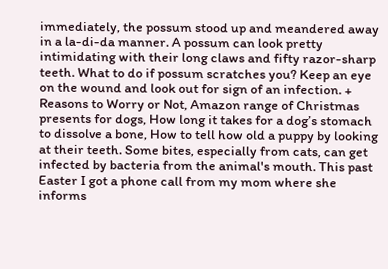immediately, the possum stood up and meandered away in a la-di-da manner. A possum can look pretty intimidating with their long claws and fifty razor-sharp teeth. What to do if possum scratches you? Keep an eye on the wound and look out for sign of an infection. + Reasons to Worry or Not, Amazon range of Christmas presents for dogs, How long it takes for a dog’s stomach to dissolve a bone, How to tell how old a puppy by looking at their teeth. Some bites, especially from cats, can get infected by bacteria from the animal's mouth. This past Easter I got a phone call from my mom where she informs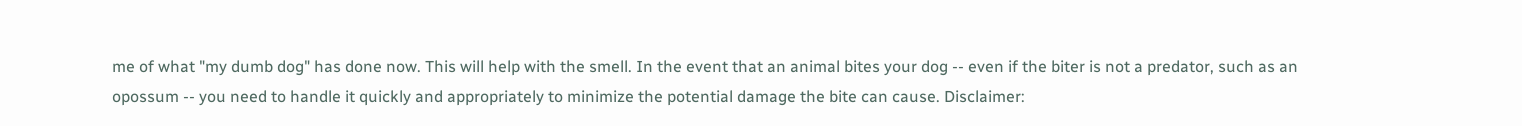me of what "my dumb dog" has done now. This will help with the smell. In the event that an animal bites your dog -- even if the biter is not a predator, such as an opossum -- you need to handle it quickly and appropriately to minimize the potential damage the bite can cause. Disclaimer: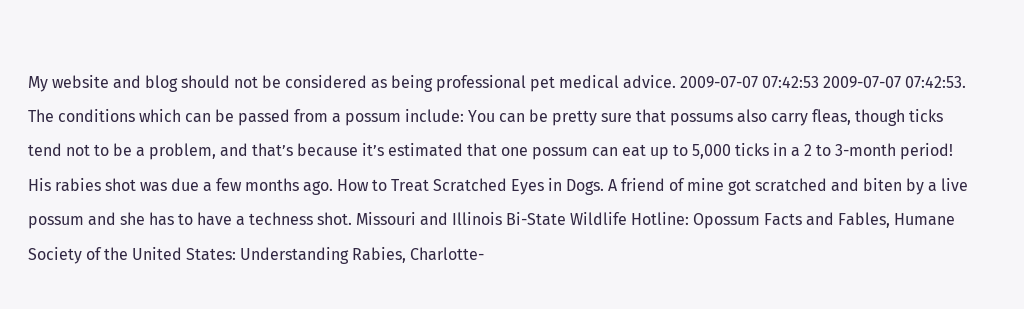My website and blog should not be considered as being professional pet medical advice. 2009-07-07 07:42:53 2009-07-07 07:42:53. The conditions which can be passed from a possum include: You can be pretty sure that possums also carry fleas, though ticks tend not to be a problem, and that’s because it’s estimated that one possum can eat up to 5,000 ticks in a 2 to 3-month period! His rabies shot was due a few months ago. How to Treat Scratched Eyes in Dogs. A friend of mine got scratched and biten by a live possum and she has to have a techness shot. Missouri and Illinois Bi-State Wildlife Hotline: Opossum Facts and Fables, Humane Society of the United States: Understanding Rabies, Charlotte-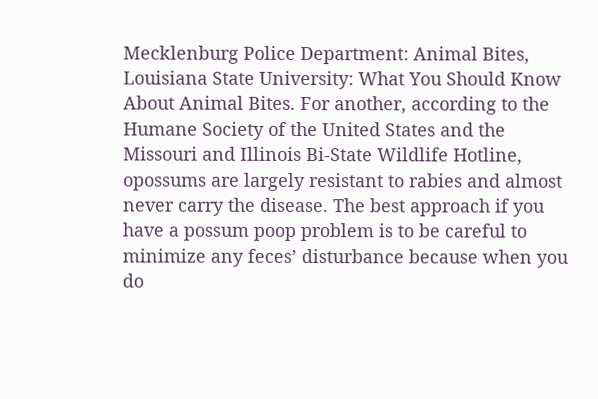Mecklenburg Police Department: Animal Bites, Louisiana State University: What You Should Know About Animal Bites. For another, according to the Humane Society of the United States and the Missouri and Illinois Bi-State Wildlife Hotline, opossums are largely resistant to rabies and almost never carry the disease. The best approach if you have a possum poop problem is to be careful to minimize any feces’ disturbance because when you do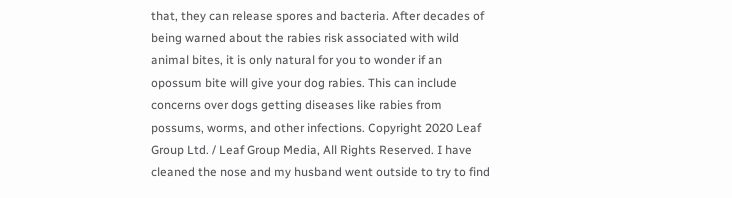that, they can release spores and bacteria. After decades of being warned about the rabies risk associated with wild animal bites, it is only natural for you to wonder if an opossum bite will give your dog rabies. This can include concerns over dogs getting diseases like rabies from possums, worms, and other infections. Copyright 2020 Leaf Group Ltd. / Leaf Group Media, All Rights Reserved. I have cleaned the nose and my husband went outside to try to find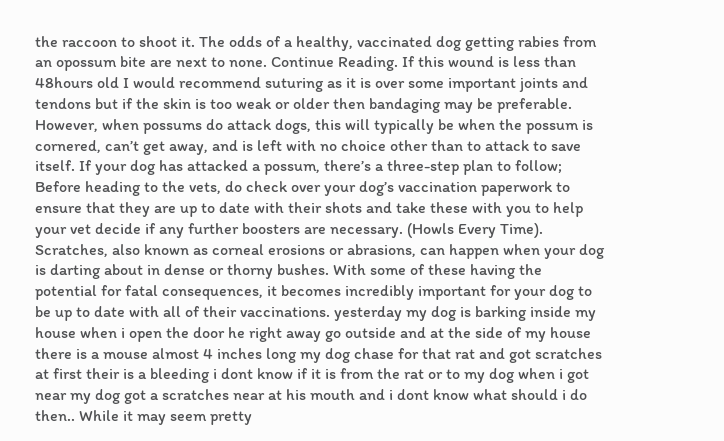the raccoon to shoot it. The odds of a healthy, vaccinated dog getting rabies from an opossum bite are next to none. Continue Reading. If this wound is less than 48hours old I would recommend suturing as it is over some important joints and tendons but if the skin is too weak or older then bandaging may be preferable. However, when possums do attack dogs, this will typically be when the possum is cornered, can’t get away, and is left with no choice other than to attack to save itself. If your dog has attacked a possum, there’s a three-step plan to follow; Before heading to the vets, do check over your dog’s vaccination paperwork to ensure that they are up to date with their shots and take these with you to help your vet decide if any further boosters are necessary. (Howls Every Time). Scratches, also known as corneal erosions or abrasions, can happen when your dog is darting about in dense or thorny bushes. With some of these having the potential for fatal consequences, it becomes incredibly important for your dog to be up to date with all of their vaccinations. yesterday my dog is barking inside my house when i open the door he right away go outside and at the side of my house there is a mouse almost 4 inches long my dog chase for that rat and got scratches at first their is a bleeding i dont know if it is from the rat or to my dog when i got near my dog got a scratches near at his mouth and i dont know what should i do then.. While it may seem pretty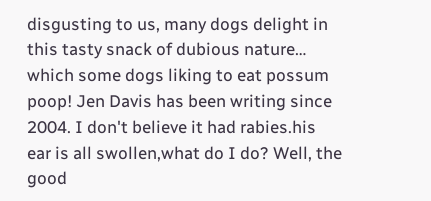disgusting to us, many dogs delight in this tasty snack of dubious nature… which some dogs liking to eat possum poop! Jen Davis has been writing since 2004. I don't believe it had rabies.his ear is all swollen,what do I do? Well, the good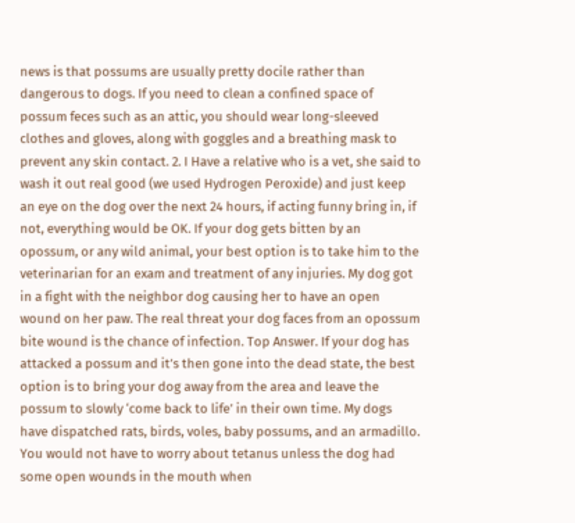news is that possums are usually pretty docile rather than dangerous to dogs. If you need to clean a confined space of possum feces such as an attic, you should wear long-sleeved clothes and gloves, along with goggles and a breathing mask to prevent any skin contact. 2. I Have a relative who is a vet, she said to wash it out real good (we used Hydrogen Peroxide) and just keep an eye on the dog over the next 24 hours, if acting funny bring in, if not, everything would be OK. If your dog gets bitten by an opossum, or any wild animal, your best option is to take him to the veterinarian for an exam and treatment of any injuries. My dog got in a fight with the neighbor dog causing her to have an open wound on her paw. The real threat your dog faces from an opossum bite wound is the chance of infection. Top Answer. If your dog has attacked a possum and it’s then gone into the dead state, the best option is to bring your dog away from the area and leave the possum to slowly ‘come back to life’ in their own time. My dogs have dispatched rats, birds, voles, baby possums, and an armadillo. You would not have to worry about tetanus unless the dog had some open wounds in the mouth when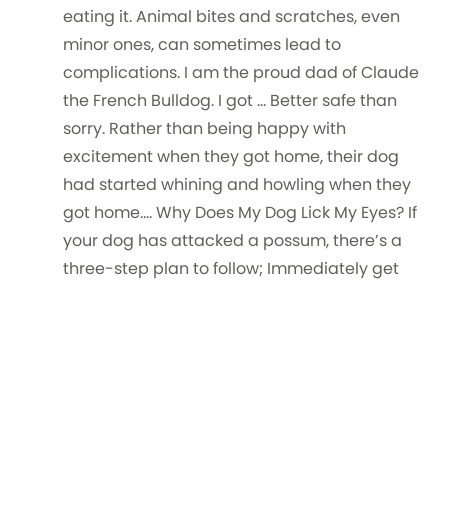eating it. Animal bites and scratches, even minor ones, can sometimes lead to complications. I am the proud dad of Claude the French Bulldog. I got … Better safe than sorry. Rather than being happy with excitement when they got home, their dog had started whining and howling when they got home.... Why Does My Dog Lick My Eyes? If your dog has attacked a possum, there’s a three-step plan to follow; Immediately get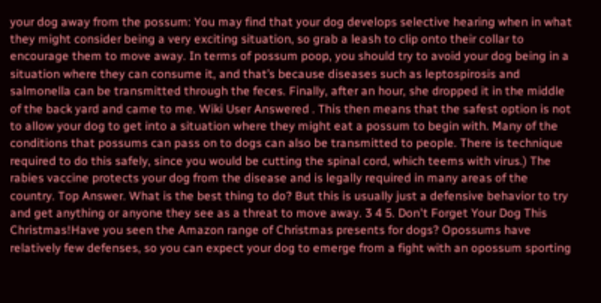your dog away from the possum: You may find that your dog develops selective hearing when in what they might consider being a very exciting situation, so grab a leash to clip onto their collar to encourage them to move away. In terms of possum poop, you should try to avoid your dog being in a situation where they can consume it, and that’s because diseases such as leptospirosis and salmonella can be transmitted through the feces. Finally, after an hour, she dropped it in the middle of the back yard and came to me. Wiki User Answered . This then means that the safest option is not to allow your dog to get into a situation where they might eat a possum to begin with. Many of the conditions that possums can pass on to dogs can also be transmitted to people. There is technique required to do this safely, since you would be cutting the spinal cord, which teems with virus.) The rabies vaccine protects your dog from the disease and is legally required in many areas of the country. Top Answer. What is the best thing to do? But this is usually just a defensive behavior to try and get anything or anyone they see as a threat to move away. 3 4 5. Don't Forget Your Dog This Christmas!Have you seen the Amazon range of Christmas presents for dogs? Opossums have relatively few defenses, so you can expect your dog to emerge from a fight with an opossum sporting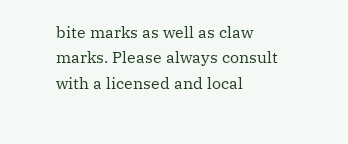bite marks as well as claw marks. Please always consult with a licensed and local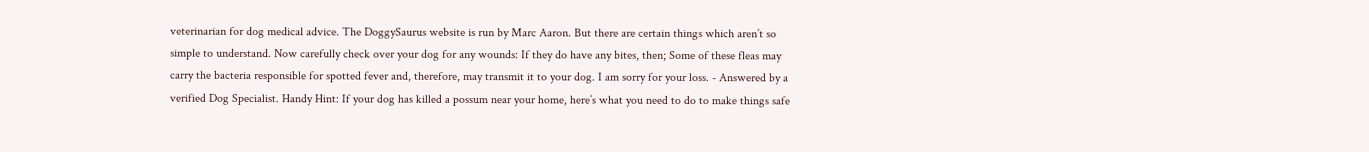veterinarian for dog medical advice. The DoggySaurus website is run by Marc Aaron. But there are certain things which aren’t so simple to understand. Now carefully check over your dog for any wounds: If they do have any bites, then; Some of these fleas may carry the bacteria responsible for spotted fever and, therefore, may transmit it to your dog. I am sorry for your loss. - Answered by a verified Dog Specialist. Handy Hint: If your dog has killed a possum near your home, here’s what you need to do to make things safe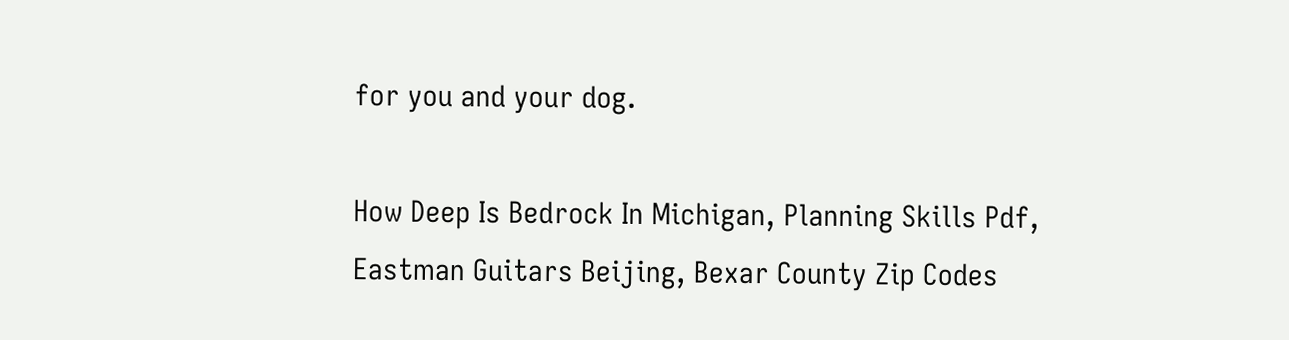for you and your dog.

How Deep Is Bedrock In Michigan, Planning Skills Pdf, Eastman Guitars Beijing, Bexar County Zip Codes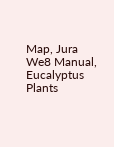Map, Jura We8 Manual, Eucalyptus Plants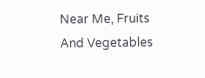Near Me, Fruits And Vegetables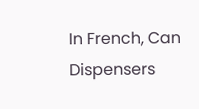In French, Can Dispensers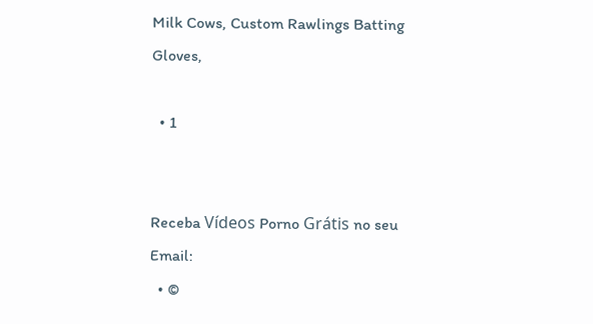Milk Cows, Custom Rawlings Batting Gloves,

  • 1


Receba Vídeos Porno Grátis no seu Email:
  • ©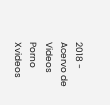2018 - Acervo de Videos Porno Xvideos